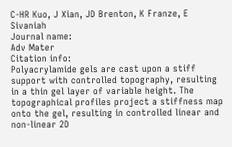C-HR Kuo, J Xian, JD Brenton, K Franze, E Sivaniah
Journal name:
Adv Mater
Citation info:
Polyacrylamide gels are cast upon a stiff support with controlled topography, resulting in a thin gel layer of variable height. The topographical profiles project a stiffness map onto the gel, resulting in controlled linear and non-linear 2D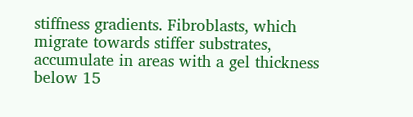stiffness gradients. Fibroblasts, which migrate towards stiffer substrates, accumulate in areas with a gel thickness below 15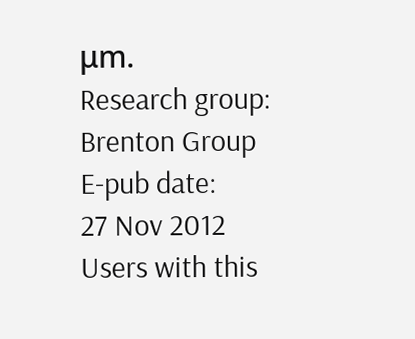μm.
Research group:
Brenton Group
E-pub date:
27 Nov 2012
Users with this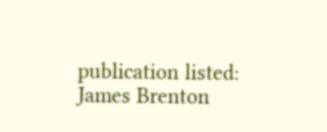publication listed:
James Brenton